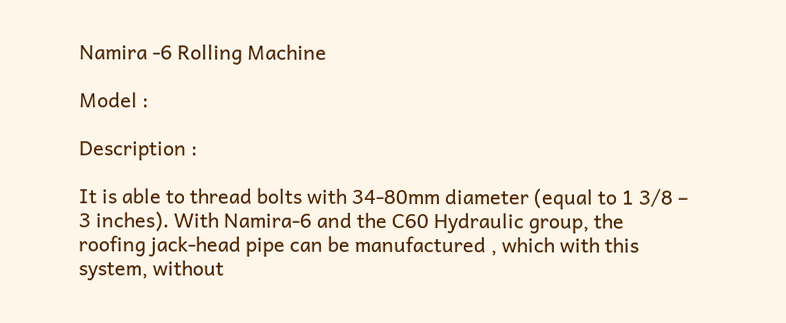Namira -6 Rolling Machine

Model :

Description :

It is able to thread bolts with 34-80mm diameter (equal to 1 3/8 – 3 inches). With Namira-6 and the C60 Hydraulic group, the roofing jack-head pipe can be manufactured , which with this system, without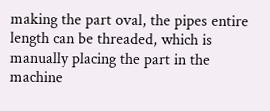making the part oval, the pipes entire length can be threaded, which is manually placing the part in the machine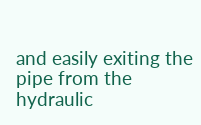and easily exiting the pipe from the hydraulic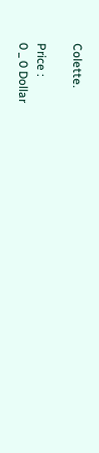Colette.

Price :
0 _ 0 Dollar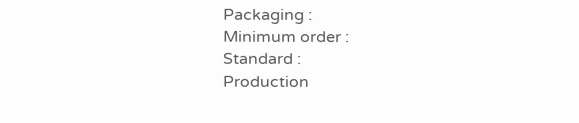Packaging :
Minimum order :
Standard :
Production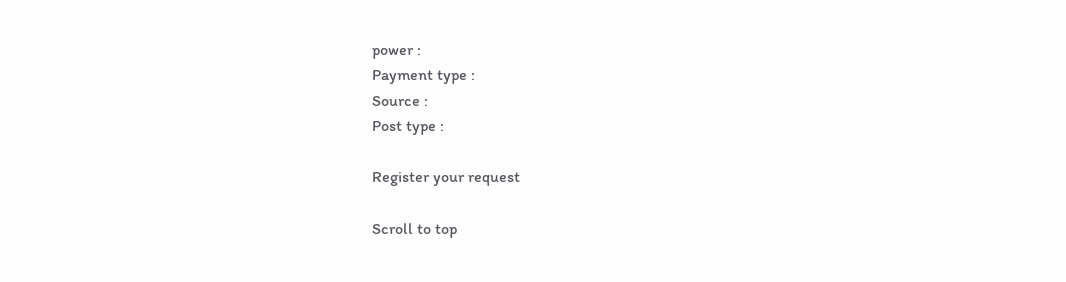power :
Payment type :
Source :
Post type :

Register your request

Scroll to top